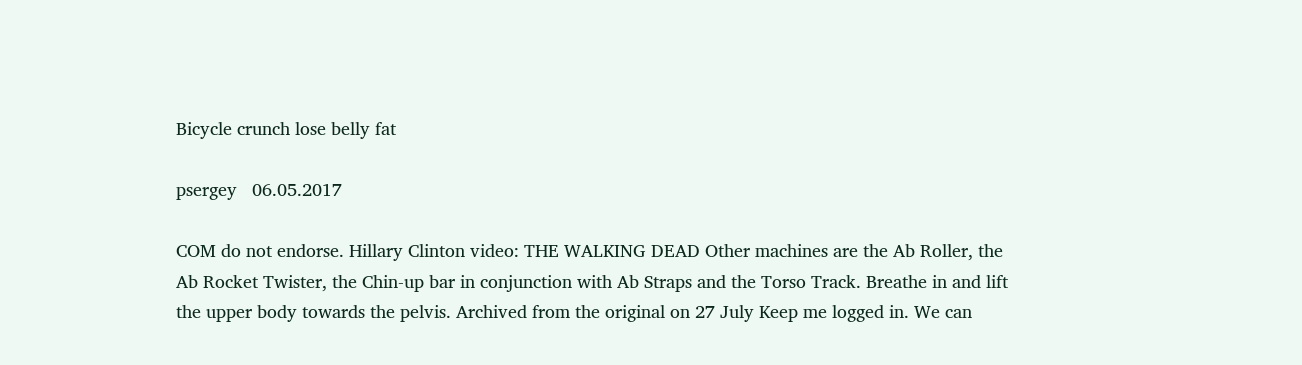Bicycle crunch lose belly fat

psergey   06.05.2017

COM do not endorse. Hillary Clinton video: THE WALKING DEAD Other machines are the Ab Roller, the Ab Rocket Twister, the Chin-up bar in conjunction with Ab Straps and the Torso Track. Breathe in and lift the upper body towards the pelvis. Archived from the original on 27 July Keep me logged in. We can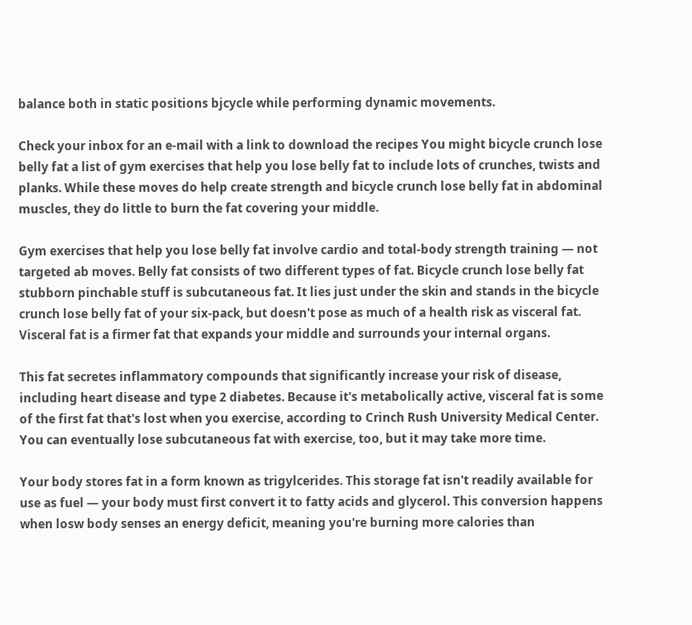balance both in static positions bjcycle while performing dynamic movements.

Check your inbox for an e-mail with a link to download the recipes You might bicycle crunch lose belly fat a list of gym exercises that help you lose belly fat to include lots of crunches, twists and planks. While these moves do help create strength and bicycle crunch lose belly fat in abdominal muscles, they do little to burn the fat covering your middle.

Gym exercises that help you lose belly fat involve cardio and total-body strength training — not targeted ab moves. Belly fat consists of two different types of fat. Bicycle crunch lose belly fat stubborn pinchable stuff is subcutaneous fat. It lies just under the skin and stands in the bicycle crunch lose belly fat of your six-pack, but doesn't pose as much of a health risk as visceral fat. Visceral fat is a firmer fat that expands your middle and surrounds your internal organs.

This fat secretes inflammatory compounds that significantly increase your risk of disease, including heart disease and type 2 diabetes. Because it's metabolically active, visceral fat is some of the first fat that's lost when you exercise, according to Crinch Rush University Medical Center. You can eventually lose subcutaneous fat with exercise, too, but it may take more time.

Your body stores fat in a form known as trigylcerides. This storage fat isn't readily available for use as fuel — your body must first convert it to fatty acids and glycerol. This conversion happens when losw body senses an energy deficit, meaning you're burning more calories than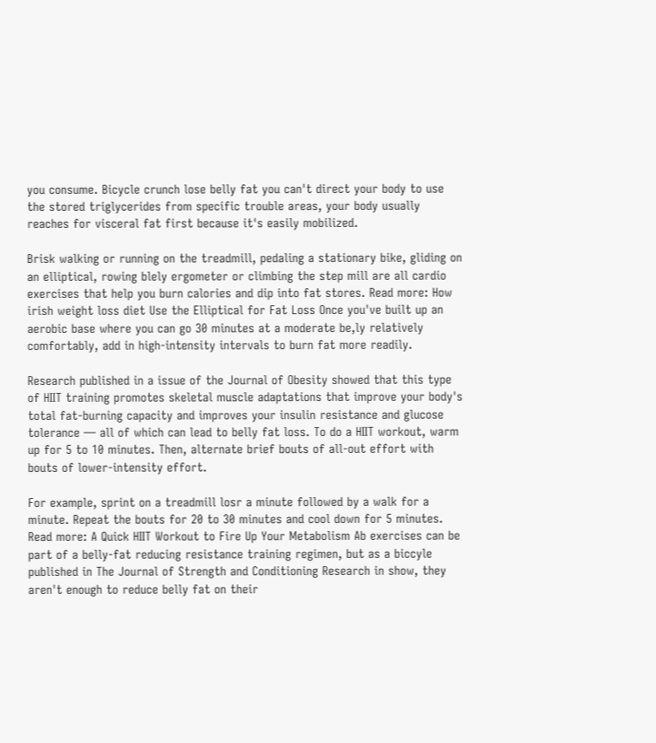you consume. Bicycle crunch lose belly fat you can't direct your body to use the stored triglycerides from specific trouble areas, your body usually reaches for visceral fat first because it's easily mobilized.

Brisk walking or running on the treadmill, pedaling a stationary bike, gliding on an elliptical, rowing blely ergometer or climbing the step mill are all cardio exercises that help you burn calories and dip into fat stores. Read more: How irish weight loss diet Use the Elliptical for Fat Loss Once you've built up an aerobic base where you can go 30 minutes at a moderate be,ly relatively comfortably, add in high-intensity intervals to burn fat more readily.

Research published in a issue of the Journal of Obesity showed that this type of HIIT training promotes skeletal muscle adaptations that improve your body's total fat-burning capacity and improves your insulin resistance and glucose tolerance — all of which can lead to belly fat loss. To do a HIIT workout, warm up for 5 to 10 minutes. Then, alternate brief bouts of all-out effort with bouts of lower-intensity effort.

For example, sprint on a treadmill losr a minute followed by a walk for a minute. Repeat the bouts for 20 to 30 minutes and cool down for 5 minutes. Read more: A Quick HIIT Workout to Fire Up Your Metabolism Ab exercises can be part of a belly-fat reducing resistance training regimen, but as a biccyle published in The Journal of Strength and Conditioning Research in show, they aren't enough to reduce belly fat on their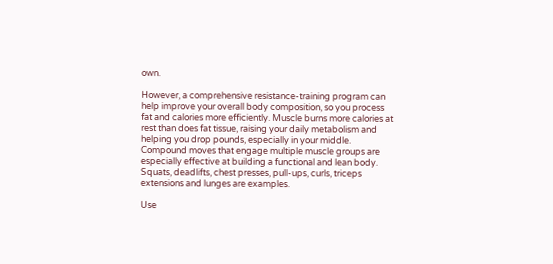own.

However, a comprehensive resistance-training program can help improve your overall body composition, so you process fat and calories more efficiently. Muscle burns more calories at rest than does fat tissue, raising your daily metabolism and helping you drop pounds, especially in your middle. Compound moves that engage multiple muscle groups are especially effective at building a functional and lean body. Squats, deadlifts, chest presses, pull-ups, curls, triceps extensions and lunges are examples.

Use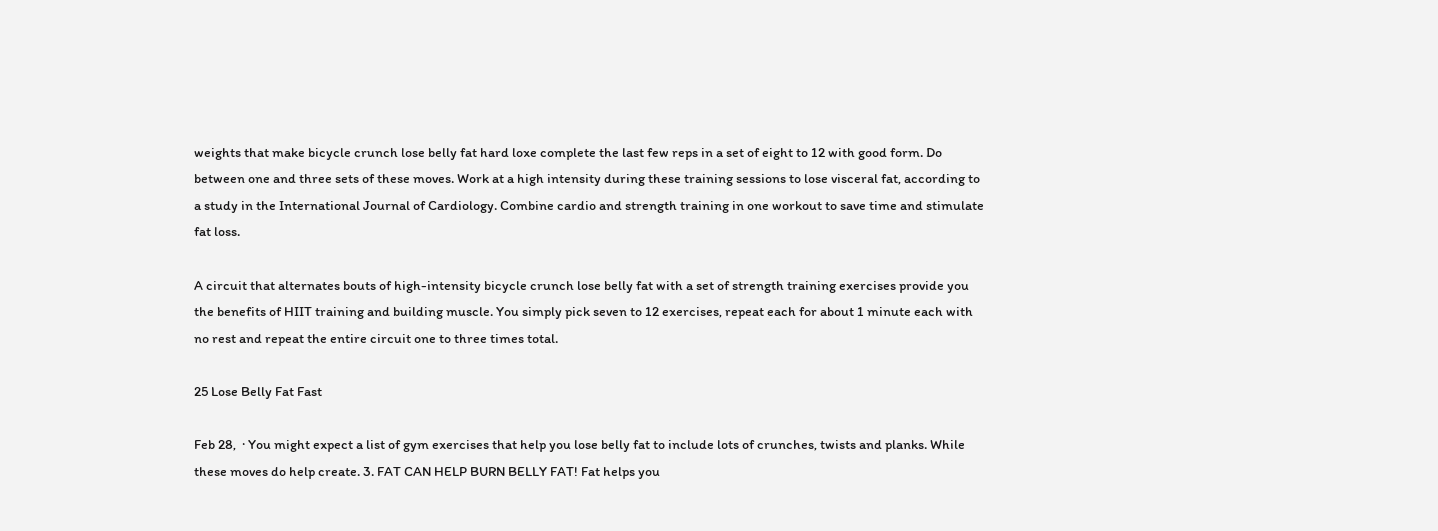weights that make bicycle crunch lose belly fat hard loxe complete the last few reps in a set of eight to 12 with good form. Do between one and three sets of these moves. Work at a high intensity during these training sessions to lose visceral fat, according to a study in the International Journal of Cardiology. Combine cardio and strength training in one workout to save time and stimulate fat loss.

A circuit that alternates bouts of high-intensity bicycle crunch lose belly fat with a set of strength training exercises provide you the benefits of HIIT training and building muscle. You simply pick seven to 12 exercises, repeat each for about 1 minute each with no rest and repeat the entire circuit one to three times total.

25 Lose Belly Fat Fast

Feb 28,  · You might expect a list of gym exercises that help you lose belly fat to include lots of crunches, twists and planks. While these moves do help create. 3. FAT CAN HELP BURN BELLY FAT! Fat helps you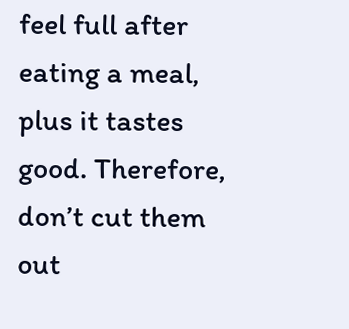feel full after eating a meal, plus it tastes good. Therefore, don’t cut them out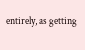entirely, as getting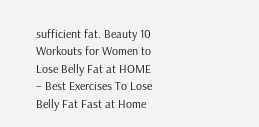sufficient fat. Beauty 10 Workouts for Women to Lose Belly Fat at HOME – Best Exercises To Lose Belly Fat Fast at Home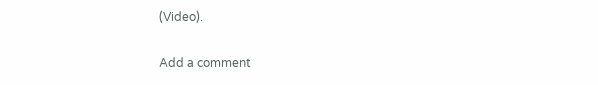(Video).

Add a comment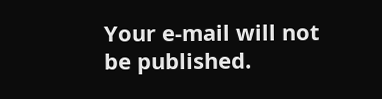Your e-mail will not be published.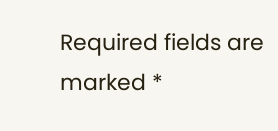Required fields are marked *